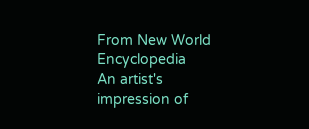From New World Encyclopedia
An artist's impression of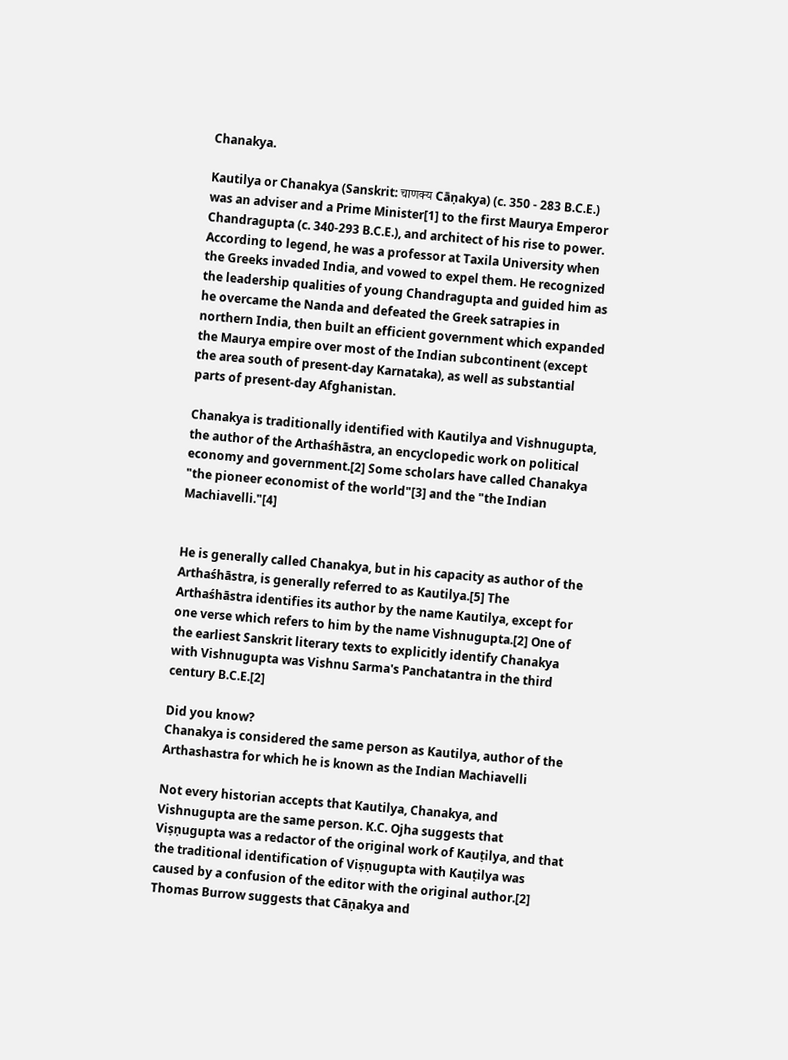Chanakya.

Kautilya or Chanakya (Sanskrit: चाणक्य Cāṇakya) (c. 350 - 283 B.C.E.) was an adviser and a Prime Minister[1] to the first Maurya Emperor Chandragupta (c. 340-293 B.C.E.), and architect of his rise to power. According to legend, he was a professor at Taxila University when the Greeks invaded India, and vowed to expel them. He recognized the leadership qualities of young Chandragupta and guided him as he overcame the Nanda and defeated the Greek satrapies in northern India, then built an efficient government which expanded the Maurya empire over most of the Indian subcontinent (except the area south of present-day Karnataka), as well as substantial parts of present-day Afghanistan.

Chanakya is traditionally identified with Kautilya and Vishnugupta, the author of the Arthaśhāstra, an encyclopedic work on political economy and government.[2] Some scholars have called Chanakya "the pioneer economist of the world"[3] and the "the Indian Machiavelli."[4]


He is generally called Chanakya, but in his capacity as author of the Arthaśhāstra, is generally referred to as Kautilya.[5] The Arthaśhāstra identifies its author by the name Kautilya, except for one verse which refers to him by the name Vishnugupta.[2] One of the earliest Sanskrit literary texts to explicitly identify Chanakya with Vishnugupta was Vishnu Sarma's Panchatantra in the third century B.C.E.[2]

Did you know?
Chanakya is considered the same person as Kautilya, author of the Arthashastra for which he is known as the Indian Machiavelli

Not every historian accepts that Kautilya, Chanakya, and Vishnugupta are the same person. K.C. Ojha suggests that Viṣṇugupta was a redactor of the original work of Kauṭilya, and that the traditional identification of Viṣṇugupta with Kauṭilya was caused by a confusion of the editor with the original author.[2] Thomas Burrow suggests that Cāṇakya and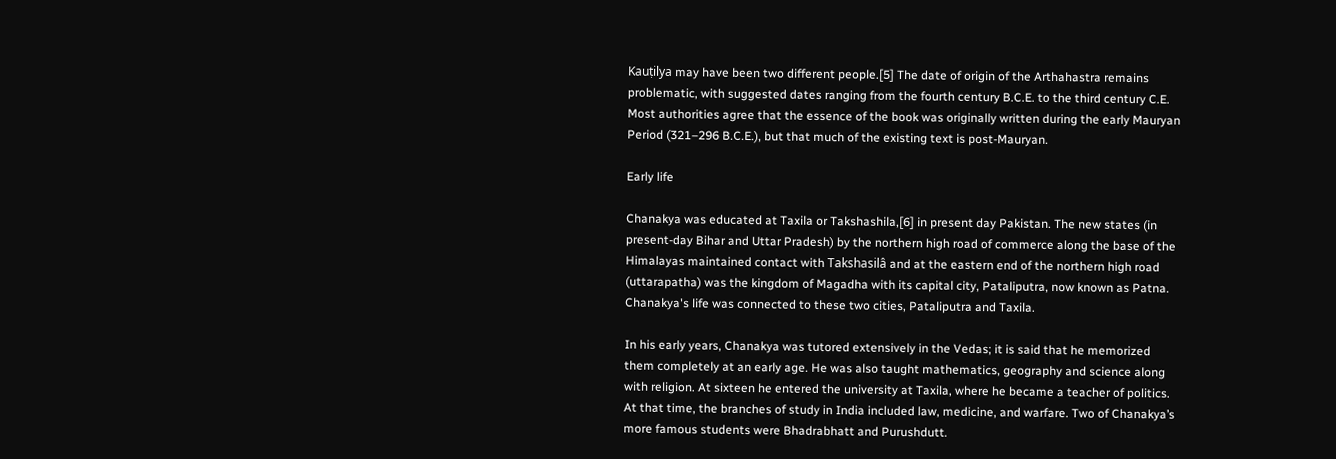Kauṭilya may have been two different people.[5] The date of origin of the Arthahastra remains problematic, with suggested dates ranging from the fourth century B.C.E. to the third century C.E. Most authorities agree that the essence of the book was originally written during the early Mauryan Period (321–296 B.C.E.), but that much of the existing text is post-Mauryan.

Early life

Chanakya was educated at Taxila or Takshashila,[6] in present day Pakistan. The new states (in present-day Bihar and Uttar Pradesh) by the northern high road of commerce along the base of the Himalayas maintained contact with Takshasilâ and at the eastern end of the northern high road (uttarapatha) was the kingdom of Magadha with its capital city, Pataliputra, now known as Patna. Chanakya's life was connected to these two cities, Pataliputra and Taxila.

In his early years, Chanakya was tutored extensively in the Vedas; it is said that he memorized them completely at an early age. He was also taught mathematics, geography and science along with religion. At sixteen he entered the university at Taxila, where he became a teacher of politics. At that time, the branches of study in India included law, medicine, and warfare. Two of Chanakya’s more famous students were Bhadrabhatt and Purushdutt.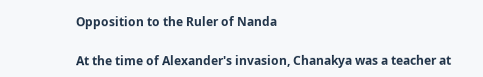Opposition to the Ruler of Nanda

At the time of Alexander's invasion, Chanakya was a teacher at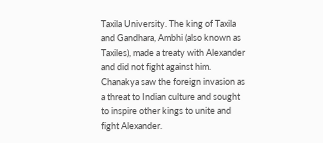Taxila University. The king of Taxila and Gandhara, Ambhi (also known as Taxiles), made a treaty with Alexander and did not fight against him. Chanakya saw the foreign invasion as a threat to Indian culture and sought to inspire other kings to unite and fight Alexander.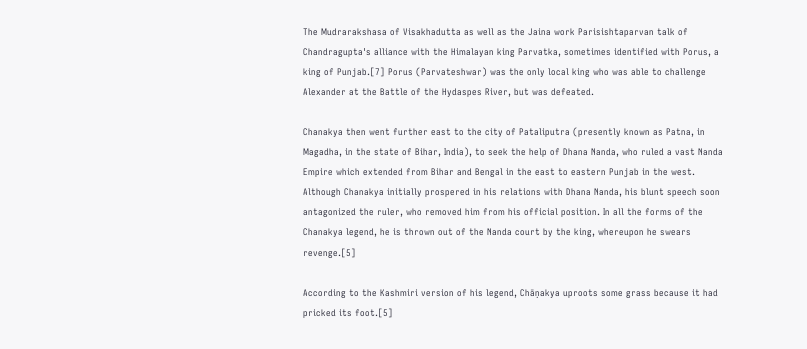The Mudrarakshasa of Visakhadutta as well as the Jaina work Parisishtaparvan talk of Chandragupta's alliance with the Himalayan king Parvatka, sometimes identified with Porus, a king of Punjab.[7] Porus (Parvateshwar) was the only local king who was able to challenge Alexander at the Battle of the Hydaspes River, but was defeated.

Chanakya then went further east to the city of Pataliputra (presently known as Patna, in Magadha, in the state of Bihar, India), to seek the help of Dhana Nanda, who ruled a vast Nanda Empire which extended from Bihar and Bengal in the east to eastern Punjab in the west. Although Chanakya initially prospered in his relations with Dhana Nanda, his blunt speech soon antagonized the ruler, who removed him from his official position. In all the forms of the Chanakya legend, he is thrown out of the Nanda court by the king, whereupon he swears revenge.[5]

According to the Kashmiri version of his legend, Chāṇakya uproots some grass because it had pricked its foot.[5]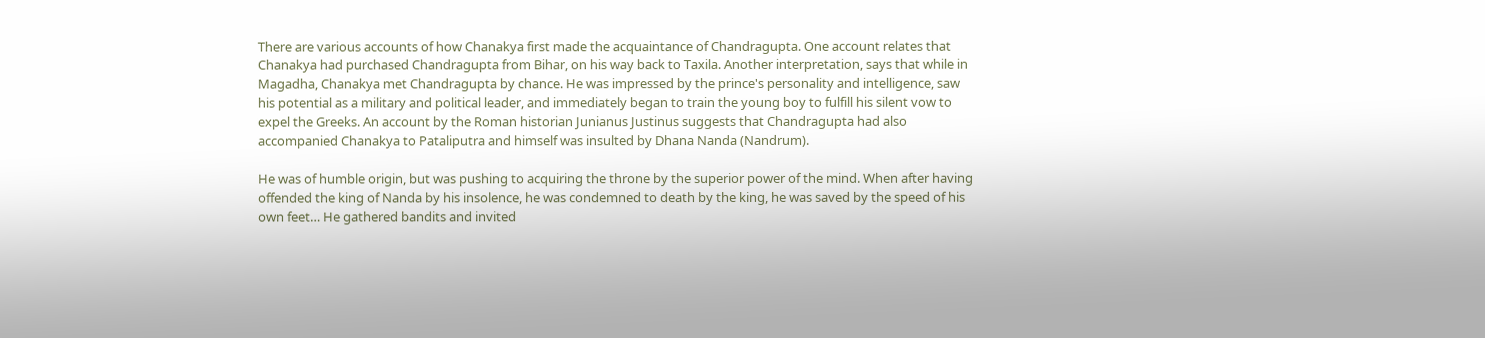There are various accounts of how Chanakya first made the acquaintance of Chandragupta. One account relates that Chanakya had purchased Chandragupta from Bihar, on his way back to Taxila. Another interpretation, says that while in Magadha, Chanakya met Chandragupta by chance. He was impressed by the prince's personality and intelligence, saw his potential as a military and political leader, and immediately began to train the young boy to fulfill his silent vow to expel the Greeks. An account by the Roman historian Junianus Justinus suggests that Chandragupta had also accompanied Chanakya to Pataliputra and himself was insulted by Dhana Nanda (Nandrum).

He was of humble origin, but was pushing to acquiring the throne by the superior power of the mind. When after having offended the king of Nanda by his insolence, he was condemned to death by the king, he was saved by the speed of his own feet… He gathered bandits and invited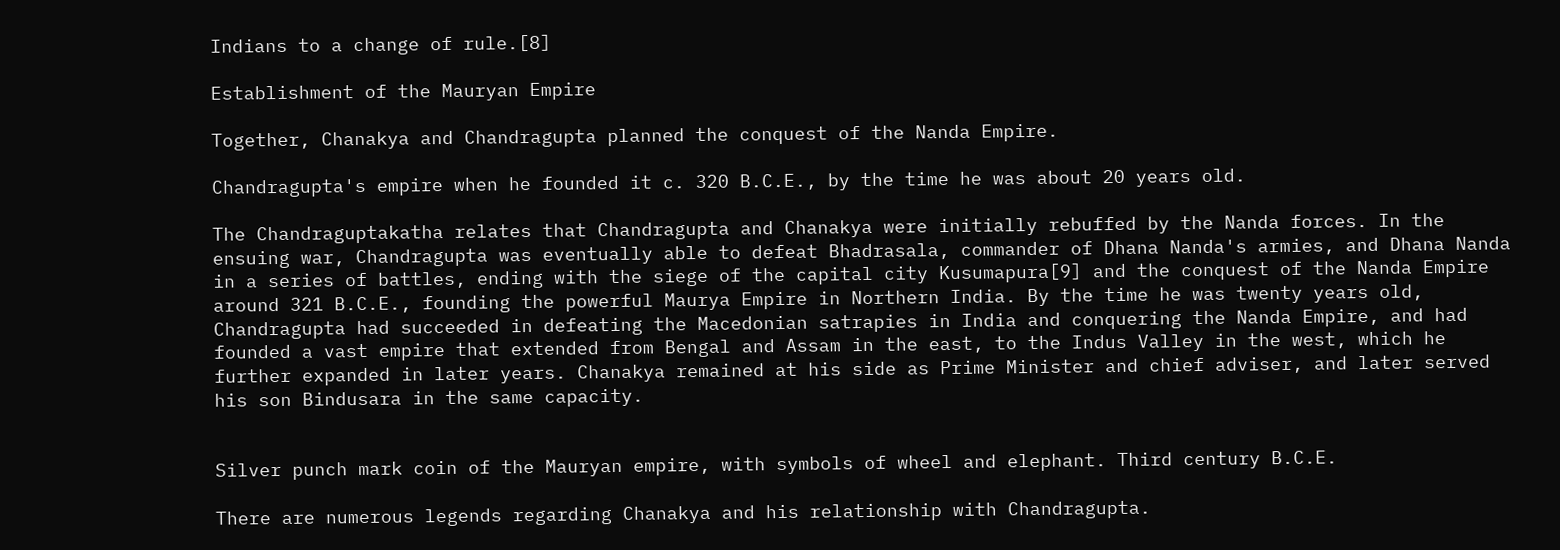Indians to a change of rule.[8]

Establishment of the Mauryan Empire

Together, Chanakya and Chandragupta planned the conquest of the Nanda Empire.

Chandragupta's empire when he founded it c. 320 B.C.E., by the time he was about 20 years old.

The Chandraguptakatha relates that Chandragupta and Chanakya were initially rebuffed by the Nanda forces. In the ensuing war, Chandragupta was eventually able to defeat Bhadrasala, commander of Dhana Nanda's armies, and Dhana Nanda in a series of battles, ending with the siege of the capital city Kusumapura[9] and the conquest of the Nanda Empire around 321 B.C.E., founding the powerful Maurya Empire in Northern India. By the time he was twenty years old, Chandragupta had succeeded in defeating the Macedonian satrapies in India and conquering the Nanda Empire, and had founded a vast empire that extended from Bengal and Assam in the east, to the Indus Valley in the west, which he further expanded in later years. Chanakya remained at his side as Prime Minister and chief adviser, and later served his son Bindusara in the same capacity.


Silver punch mark coin of the Mauryan empire, with symbols of wheel and elephant. Third century B.C.E.

There are numerous legends regarding Chanakya and his relationship with Chandragupta.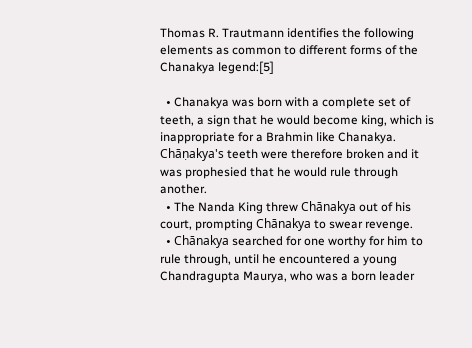Thomas R. Trautmann identifies the following elements as common to different forms of the Chanakya legend:[5]

  • Chanakya was born with a complete set of teeth, a sign that he would become king, which is inappropriate for a Brahmin like Chanakya. Chāṇakya's teeth were therefore broken and it was prophesied that he would rule through another.
  • The Nanda King threw Chānakya out of his court, prompting Chānakya to swear revenge.
  • Chānakya searched for one worthy for him to rule through, until he encountered a young Chandragupta Maurya, who was a born leader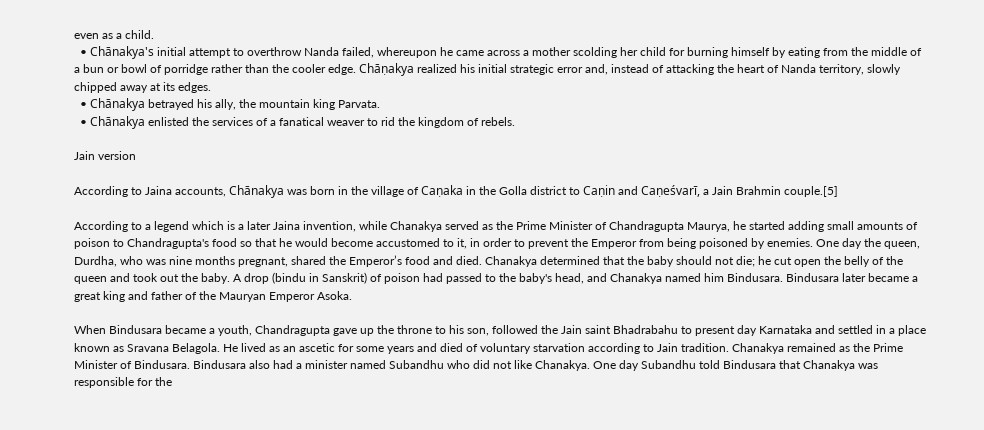even as a child.
  • Chānakya's initial attempt to overthrow Nanda failed, whereupon he came across a mother scolding her child for burning himself by eating from the middle of a bun or bowl of porridge rather than the cooler edge. Chāṇakya realized his initial strategic error and, instead of attacking the heart of Nanda territory, slowly chipped away at its edges.
  • Chānakya betrayed his ally, the mountain king Parvata.
  • Chānakya enlisted the services of a fanatical weaver to rid the kingdom of rebels.

Jain version

According to Jaina accounts, Chānakya was born in the village of Caṇaka in the Golla district to Caṇin and Caṇeśvarī, a Jain Brahmin couple.[5]

According to a legend which is a later Jaina invention, while Chanakya served as the Prime Minister of Chandragupta Maurya, he started adding small amounts of poison to Chandragupta's food so that he would become accustomed to it, in order to prevent the Emperor from being poisoned by enemies. One day the queen, Durdha, who was nine months pregnant, shared the Emperor’s food and died. Chanakya determined that the baby should not die; he cut open the belly of the queen and took out the baby. A drop (bindu in Sanskrit) of poison had passed to the baby's head, and Chanakya named him Bindusara. Bindusara later became a great king and father of the Mauryan Emperor Asoka.

When Bindusara became a youth, Chandragupta gave up the throne to his son, followed the Jain saint Bhadrabahu to present day Karnataka and settled in a place known as Sravana Belagola. He lived as an ascetic for some years and died of voluntary starvation according to Jain tradition. Chanakya remained as the Prime Minister of Bindusara. Bindusara also had a minister named Subandhu who did not like Chanakya. One day Subandhu told Bindusara that Chanakya was responsible for the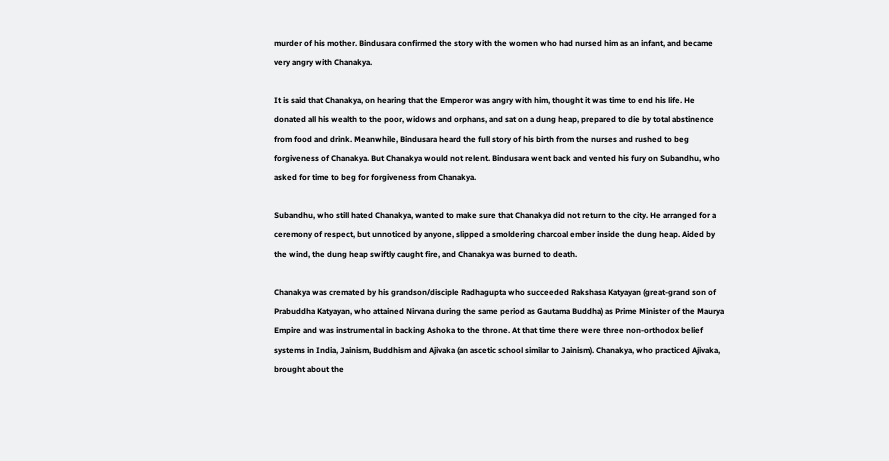murder of his mother. Bindusara confirmed the story with the women who had nursed him as an infant, and became very angry with Chanakya.

It is said that Chanakya, on hearing that the Emperor was angry with him, thought it was time to end his life. He donated all his wealth to the poor, widows and orphans, and sat on a dung heap, prepared to die by total abstinence from food and drink. Meanwhile, Bindusara heard the full story of his birth from the nurses and rushed to beg forgiveness of Chanakya. But Chanakya would not relent. Bindusara went back and vented his fury on Subandhu, who asked for time to beg for forgiveness from Chanakya.

Subandhu, who still hated Chanakya, wanted to make sure that Chanakya did not return to the city. He arranged for a ceremony of respect, but unnoticed by anyone, slipped a smoldering charcoal ember inside the dung heap. Aided by the wind, the dung heap swiftly caught fire, and Chanakya was burned to death.

Chanakya was cremated by his grandson/disciple Radhagupta who succeeded Rakshasa Katyayan (great-grand son of Prabuddha Katyayan, who attained Nirvana during the same period as Gautama Buddha) as Prime Minister of the Maurya Empire and was instrumental in backing Ashoka to the throne. At that time there were three non-orthodox belief systems in India, Jainism, Buddhism and Ajivaka (an ascetic school similar to Jainism). Chanakya, who practiced Ajivaka, brought about the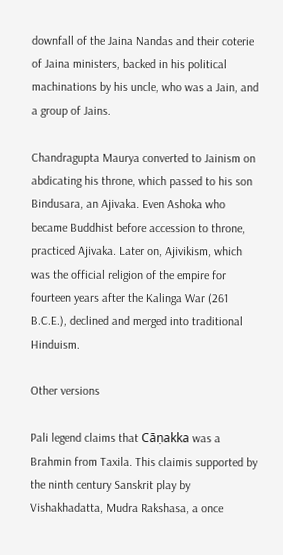downfall of the Jaina Nandas and their coterie of Jaina ministers, backed in his political machinations by his uncle, who was a Jain, and a group of Jains.

Chandragupta Maurya converted to Jainism on abdicating his throne, which passed to his son Bindusara, an Ajivaka. Even Ashoka who became Buddhist before accession to throne, practiced Ajivaka. Later on, Ajivikism, which was the official religion of the empire for fourteen years after the Kalinga War (261 B.C.E.), declined and merged into traditional Hinduism.

Other versions

Pali legend claims that Cāṇakka was a Brahmin from Taxila. This claimis supported by the ninth century Sanskrit play by Vishakhadatta, Mudra Rakshasa, a once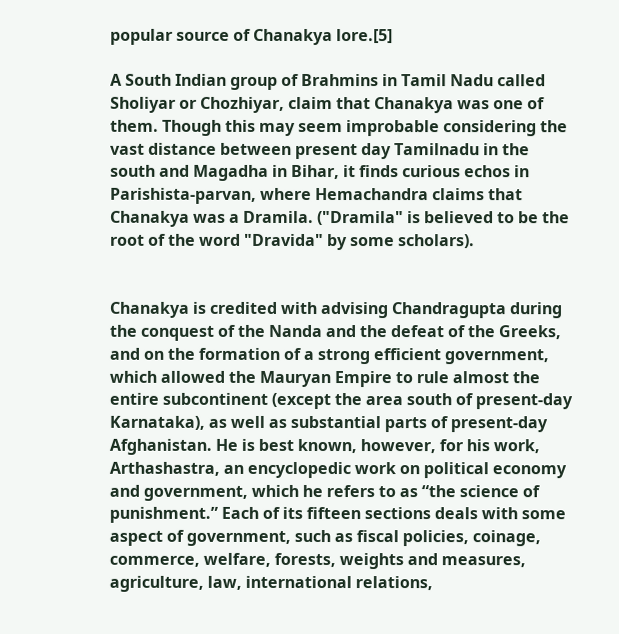popular source of Chanakya lore.[5]

A South Indian group of Brahmins in Tamil Nadu called Sholiyar or Chozhiyar, claim that Chanakya was one of them. Though this may seem improbable considering the vast distance between present day Tamilnadu in the south and Magadha in Bihar, it finds curious echos in Parishista-parvan, where Hemachandra claims that Chanakya was a Dramila. ("Dramila" is believed to be the root of the word "Dravida" by some scholars).


Chanakya is credited with advising Chandragupta during the conquest of the Nanda and the defeat of the Greeks, and on the formation of a strong efficient government, which allowed the Mauryan Empire to rule almost the entire subcontinent (except the area south of present-day Karnataka), as well as substantial parts of present-day Afghanistan. He is best known, however, for his work, Arthashastra, an encyclopedic work on political economy and government, which he refers to as “the science of punishment.” Each of its fifteen sections deals with some aspect of government, such as fiscal policies, coinage, commerce, welfare, forests, weights and measures, agriculture, law, international relations,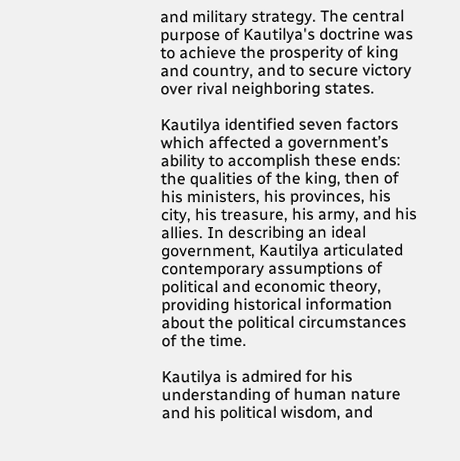and military strategy. The central purpose of Kautilya's doctrine was to achieve the prosperity of king and country, and to secure victory over rival neighboring states.

Kautilya identified seven factors which affected a government’s ability to accomplish these ends: the qualities of the king, then of his ministers, his provinces, his city, his treasure, his army, and his allies. In describing an ideal government, Kautilya articulated contemporary assumptions of political and economic theory, providing historical information about the political circumstances of the time.

Kautilya is admired for his understanding of human nature and his political wisdom, and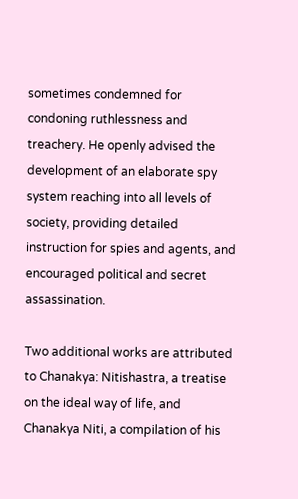sometimes condemned for condoning ruthlessness and treachery. He openly advised the development of an elaborate spy system reaching into all levels of society, providing detailed instruction for spies and agents, and encouraged political and secret assassination.

Two additional works are attributed to Chanakya: Nitishastra, a treatise on the ideal way of life, and Chanakya Niti, a compilation of his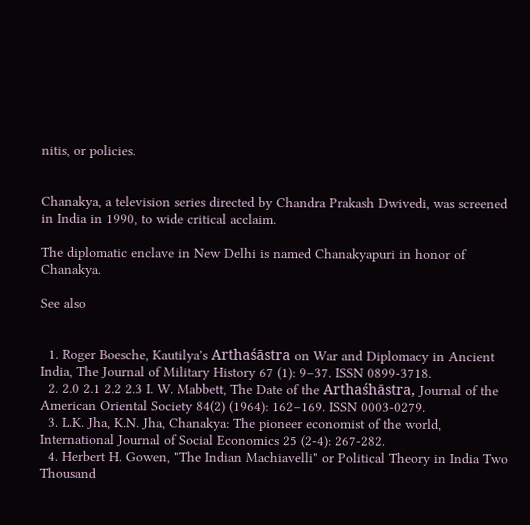nitis, or policies.


Chanakya, a television series directed by Chandra Prakash Dwivedi, was screened in India in 1990, to wide critical acclaim.

The diplomatic enclave in New Delhi is named Chanakyapuri in honor of Chanakya.

See also


  1. Roger Boesche, Kautilya's Arthaśāstra on War and Diplomacy in Ancient India, The Journal of Military History 67 (1): 9–37. ISSN 0899-3718.
  2. 2.0 2.1 2.2 2.3 I. W. Mabbett, The Date of the Arthaśhāstra, Journal of the American Oriental Society 84(2) (1964): 162–169. ISSN 0003-0279.
  3. L.K. Jha, K.N. Jha, Chanakya: The pioneer economist of the world, International Journal of Social Economics 25 (2-4): 267-282.
  4. Herbert H. Gowen, "The Indian Machiavelli" or Political Theory in India Two Thousand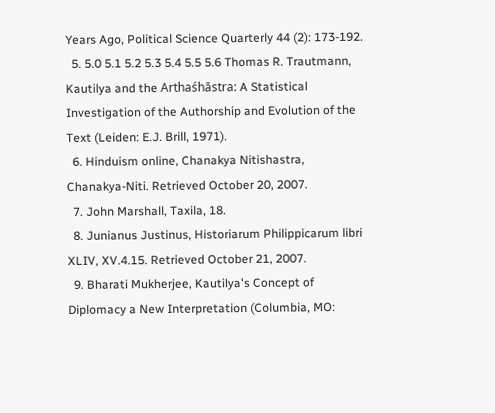Years Ago, Political Science Quarterly 44 (2): 173-192.
  5. 5.0 5.1 5.2 5.3 5.4 5.5 5.6 Thomas R. Trautmann, Kautilya and the Arthaśhāstra: A Statistical Investigation of the Authorship and Evolution of the Text (Leiden: E.J. Brill, 1971).
  6. Hinduism online, Chanakya Nitishastra, Chanakya-Niti. Retrieved October 20, 2007.
  7. John Marshall, Taxila, 18.
  8. Junianus Justinus, Historiarum Philippicarum libri XLIV, XV.4.15. Retrieved October 21, 2007.
  9. Bharati Mukherjee, Kautilya's Concept of Diplomacy a New Interpretation (Columbia, MO: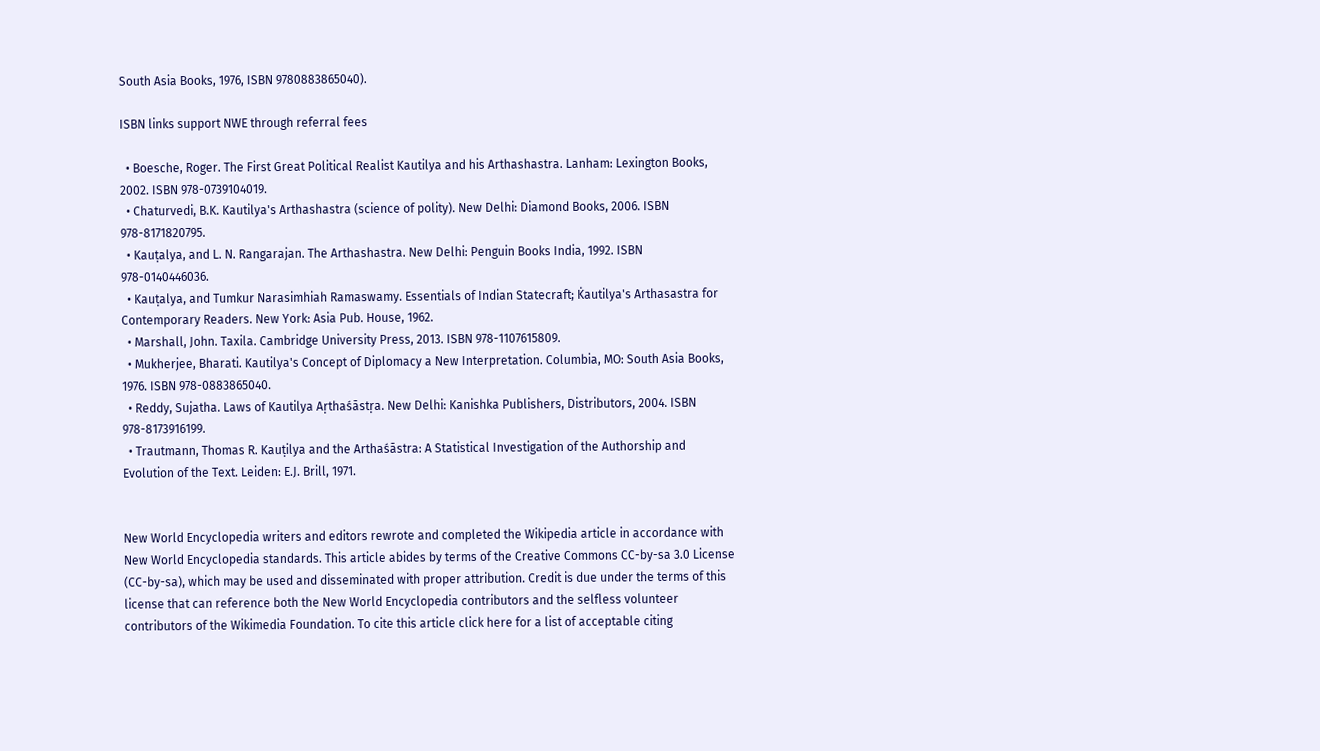South Asia Books, 1976, ISBN 9780883865040).

ISBN links support NWE through referral fees

  • Boesche, Roger. The First Great Political Realist Kautilya and his Arthashastra. Lanham: Lexington Books, 2002. ISBN 978-0739104019.
  • Chaturvedi, B.K. Kautilya's Arthashastra (science of polity). New Delhi: Diamond Books, 2006. ISBN 978-8171820795.
  • Kauṭalya, and L. N. Rangarajan. The Arthashastra. New Delhi: Penguin Books India, 1992. ISBN 978-0140446036.
  • Kauṭalya, and Tumkur Narasimhiah Ramaswamy. Essentials of Indian Statecraft; K̇autilya's Arthasastra for Contemporary Readers. New York: Asia Pub. House, 1962.
  • Marshall, John. Taxila. Cambridge University Press, 2013. ISBN 978-1107615809.
  • Mukherjee, Bharati. Kautilya's Concept of Diplomacy a New Interpretation. Columbia, MO: South Asia Books, 1976. ISBN 978-0883865040.
  • Reddy, Sujatha. Laws of Kautilya Aṛthaśāstṛa. New Delhi: Kanishka Publishers, Distributors, 2004. ISBN 978-8173916199.
  • Trautmann, Thomas R. Kauṭilya and the Arthaśāstra: A Statistical Investigation of the Authorship and Evolution of the Text. Leiden: E.J. Brill, 1971.


New World Encyclopedia writers and editors rewrote and completed the Wikipedia article in accordance with New World Encyclopedia standards. This article abides by terms of the Creative Commons CC-by-sa 3.0 License (CC-by-sa), which may be used and disseminated with proper attribution. Credit is due under the terms of this license that can reference both the New World Encyclopedia contributors and the selfless volunteer contributors of the Wikimedia Foundation. To cite this article click here for a list of acceptable citing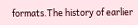formats.The history of earlier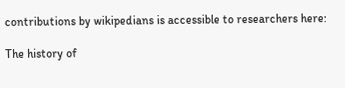contributions by wikipedians is accessible to researchers here:

The history of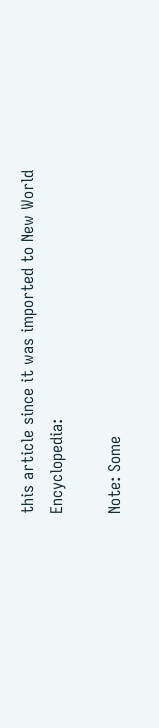this article since it was imported to New World Encyclopedia:

Note: Some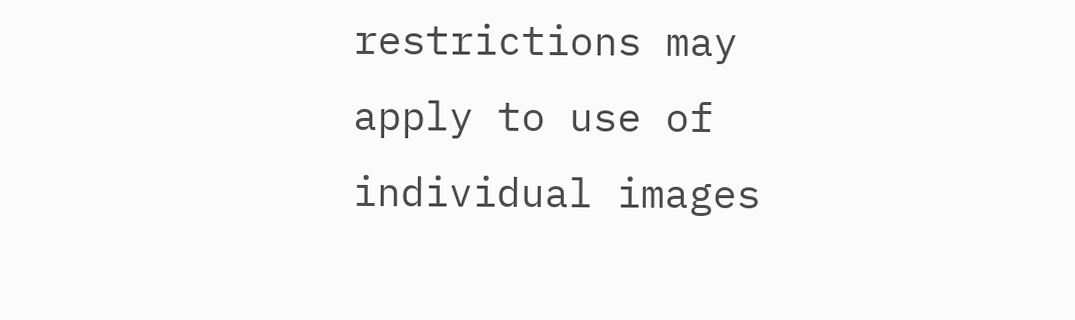restrictions may apply to use of individual images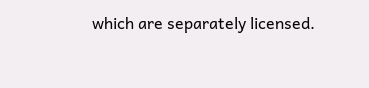which are separately licensed.